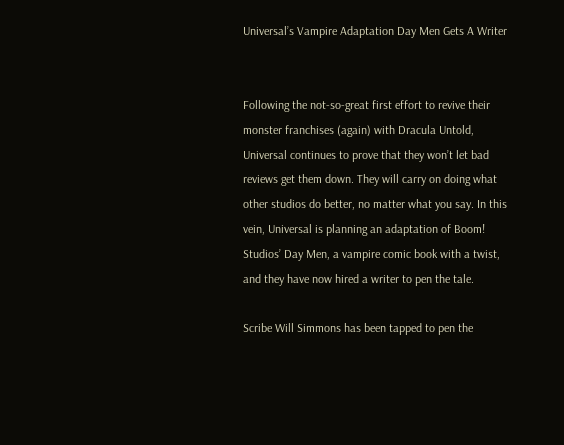Universal’s Vampire Adaptation Day Men Gets A Writer


Following the not-so-great first effort to revive their monster franchises (again) with Dracula Untold, Universal continues to prove that they won’t let bad reviews get them down. They will carry on doing what other studios do better, no matter what you say. In this vein, Universal is planning an adaptation of Boom! Studios’ Day Men, a vampire comic book with a twist, and they have now hired a writer to pen the tale.

Scribe Will Simmons has been tapped to pen the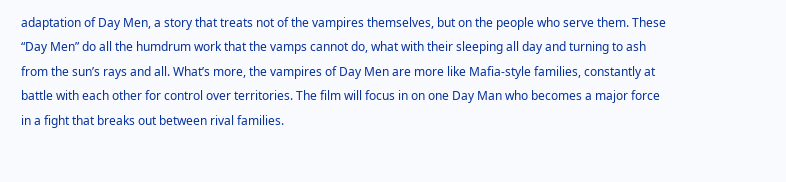adaptation of Day Men, a story that treats not of the vampires themselves, but on the people who serve them. These “Day Men” do all the humdrum work that the vamps cannot do, what with their sleeping all day and turning to ash from the sun’s rays and all. What’s more, the vampires of Day Men are more like Mafia-style families, constantly at battle with each other for control over territories. The film will focus in on one Day Man who becomes a major force in a fight that breaks out between rival families.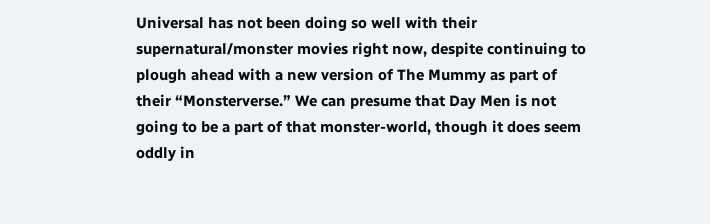Universal has not been doing so well with their supernatural/monster movies right now, despite continuing to plough ahead with a new version of The Mummy as part of their “Monsterverse.” We can presume that Day Men is not going to be a part of that monster-world, though it does seem oddly in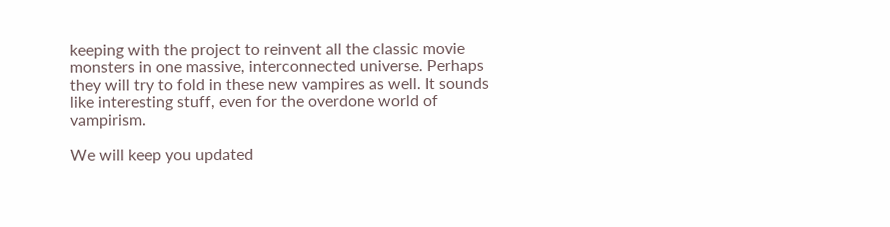keeping with the project to reinvent all the classic movie monsters in one massive, interconnected universe. Perhaps they will try to fold in these new vampires as well. It sounds like interesting stuff, even for the overdone world of vampirism.

We will keep you updated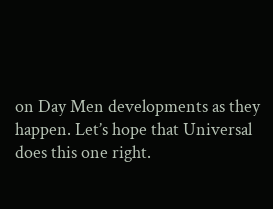on Day Men developments as they happen. Let’s hope that Universal does this one right.